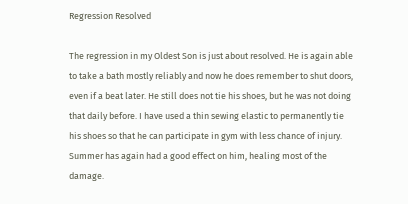Regression Resolved

The regression in my Oldest Son is just about resolved. He is again able to take a bath mostly reliably and now he does remember to shut doors, even if a beat later. He still does not tie his shoes, but he was not doing that daily before. I have used a thin sewing elastic to permanently tie his shoes so that he can participate in gym with less chance of injury. Summer has again had a good effect on him, healing most of the damage.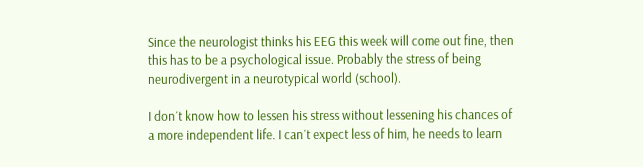Since the neurologist thinks his EEG this week will come out fine, then this has to be a psychological issue. Probably the stress of being neurodivergent in a neurotypical world (school).

I don´t know how to lessen his stress without lessening his chances of a more independent life. I can´t expect less of him, he needs to learn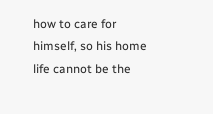how to care for himself, so his home life cannot be the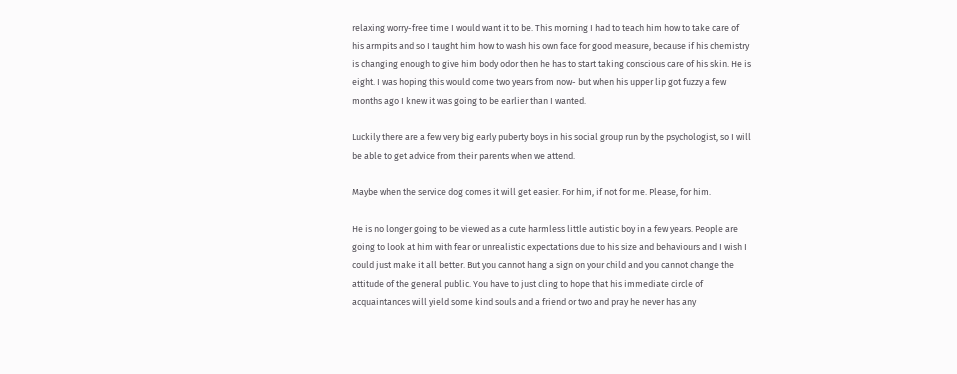relaxing worry-free time I would want it to be. This morning I had to teach him how to take care of his armpits and so I taught him how to wash his own face for good measure, because if his chemistry is changing enough to give him body odor then he has to start taking conscious care of his skin. He is eight. I was hoping this would come two years from now- but when his upper lip got fuzzy a few months ago I knew it was going to be earlier than I wanted.

Luckily there are a few very big early puberty boys in his social group run by the psychologist, so I will be able to get advice from their parents when we attend.

Maybe when the service dog comes it will get easier. For him, if not for me. Please, for him.

He is no longer going to be viewed as a cute harmless little autistic boy in a few years. People are going to look at him with fear or unrealistic expectations due to his size and behaviours and I wish I could just make it all better. But you cannot hang a sign on your child and you cannot change the attitude of the general public. You have to just cling to hope that his immediate circle of acquaintances will yield some kind souls and a friend or two and pray he never has any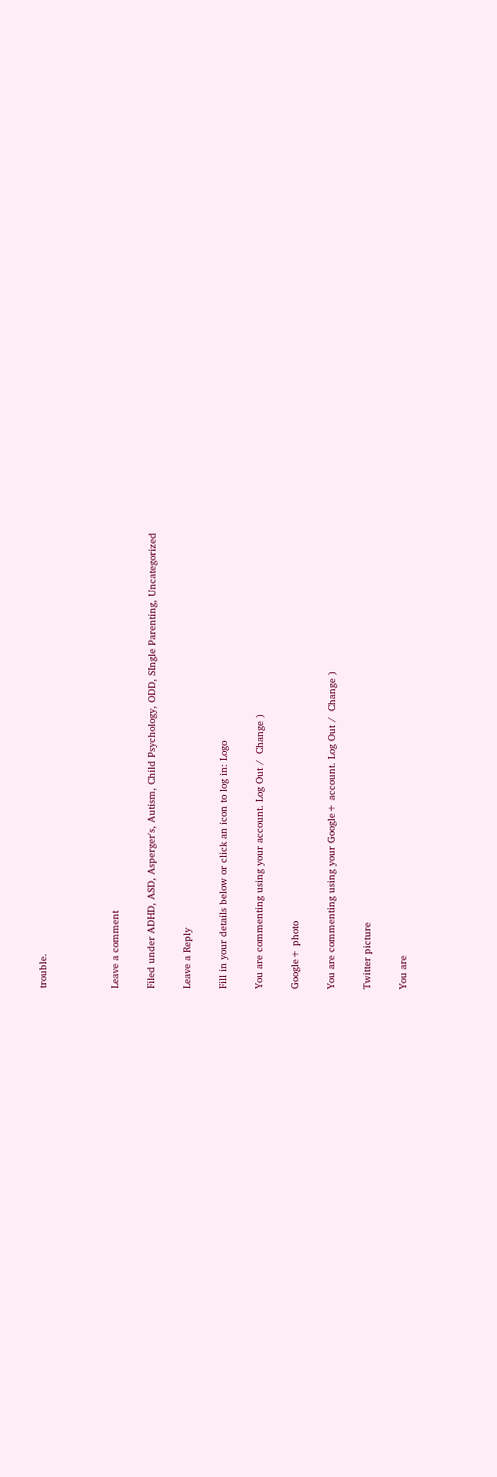trouble.



Leave a comment

Filed under ADHD, ASD, Asperger's, Autism, Child Psychology, ODD, SIngle Parenting, Uncategorized

Leave a Reply

Fill in your details below or click an icon to log in: Logo

You are commenting using your account. Log Out /  Change )

Google+ photo

You are commenting using your Google+ account. Log Out /  Change )

Twitter picture

You are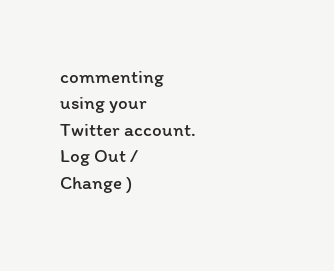commenting using your Twitter account. Log Out /  Change )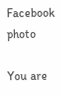Facebook photo

You are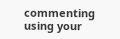commenting using your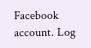Facebook account. Log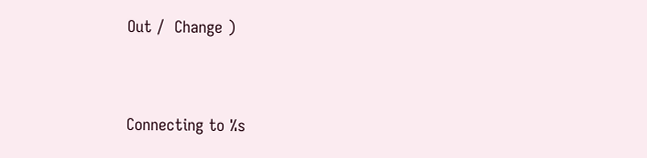Out /  Change )


Connecting to %s